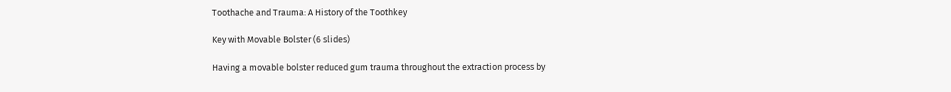Toothache and Trauma: A History of the Toothkey

Key with Movable Bolster (6 slides)

Having a movable bolster reduced gum trauma throughout the extraction process by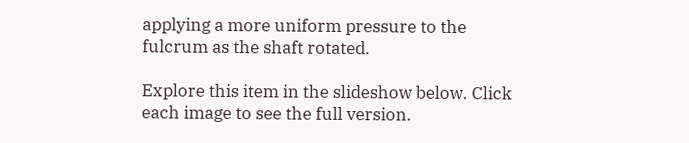applying a more uniform pressure to the fulcrum as the shaft rotated.

Explore this item in the slideshow below. Click each image to see the full version.